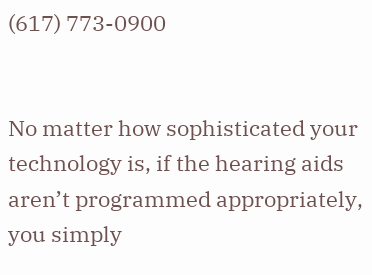(617) 773-0900


No matter how sophisticated your technology is, if the hearing aids aren’t programmed appropriately, you simply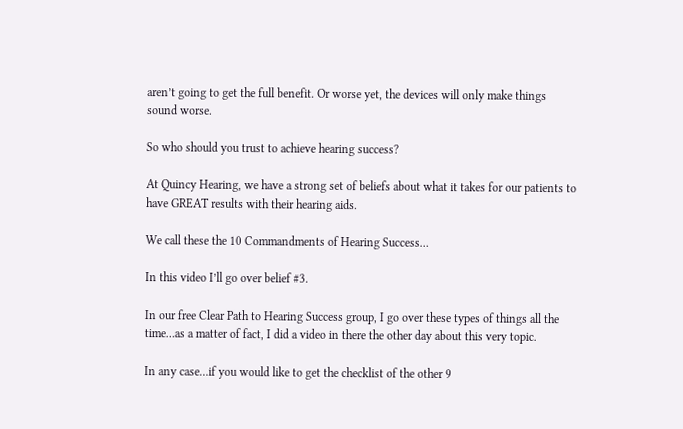aren’t going to get the full benefit. Or worse yet, the devices will only make things sound worse.

So who should you trust to achieve hearing success?

At Quincy Hearing, we have a strong set of beliefs about what it takes for our patients to have GREAT results with their hearing aids.

We call these the 10 Commandments of Hearing Success…

In this video I’ll go over belief #3.

In our free Clear Path to Hearing Success group, I go over these types of things all the time…as a matter of fact, I did a video in there the other day about this very topic.

In any case…if you would like to get the checklist of the other 9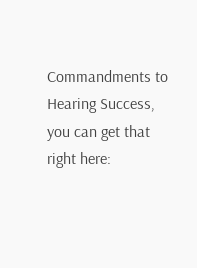Commandments to Hearing Success, you can get that right here: